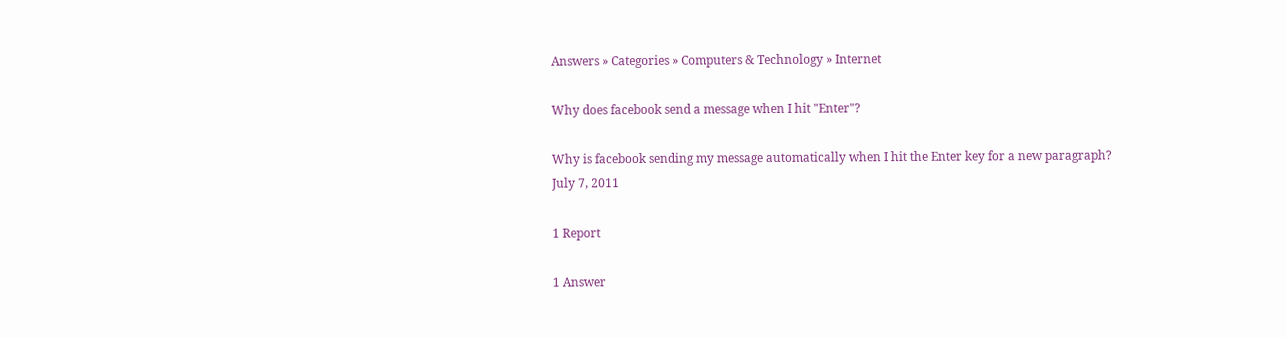Answers » Categories » Computers & Technology » Internet

Why does facebook send a message when I hit "Enter"?

Why is facebook sending my message automatically when I hit the Enter key for a new paragraph?
July 7, 2011

1 Report

1 Answer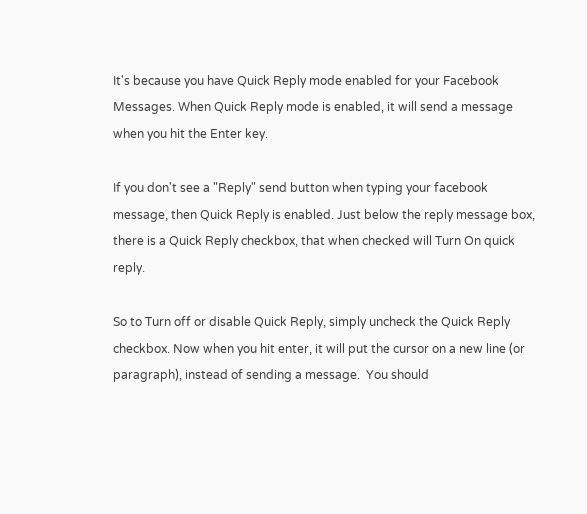It's because you have Quick Reply mode enabled for your Facebook Messages. When Quick Reply mode is enabled, it will send a message when you hit the Enter key.

If you don't see a "Reply" send button when typing your facebook message, then Quick Reply is enabled. Just below the reply message box, there is a Quick Reply checkbox, that when checked will Turn On quick reply.

So to Turn off or disable Quick Reply, simply uncheck the Quick Reply checkbox. Now when you hit enter, it will put the cursor on a new line (or paragraph), instead of sending a message.  You should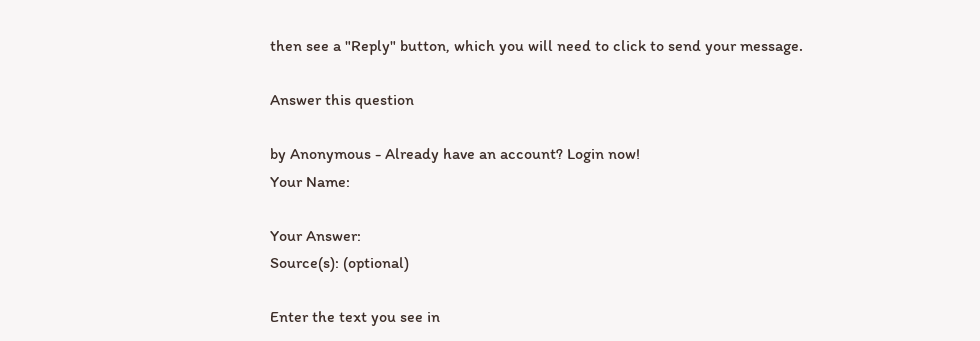then see a "Reply" button, which you will need to click to send your message.

Answer this question

by Anonymous - Already have an account? Login now!
Your Name:

Your Answer:
Source(s): (optional)

Enter the text you see in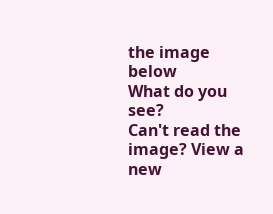the image below
What do you see?
Can't read the image? View a new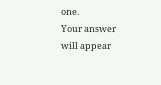one.
Your answer will appear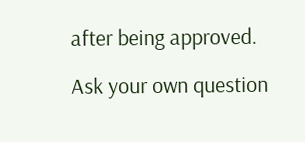after being approved.

Ask your own question